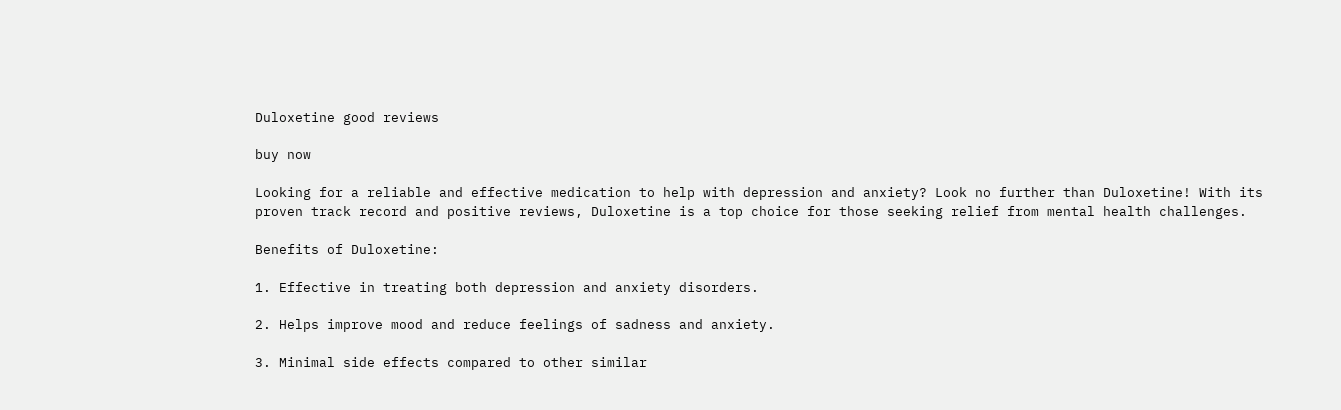Duloxetine good reviews

buy now

Looking for a reliable and effective medication to help with depression and anxiety? Look no further than Duloxetine! With its proven track record and positive reviews, Duloxetine is a top choice for those seeking relief from mental health challenges.

Benefits of Duloxetine:

1. Effective in treating both depression and anxiety disorders.

2. Helps improve mood and reduce feelings of sadness and anxiety.

3. Minimal side effects compared to other similar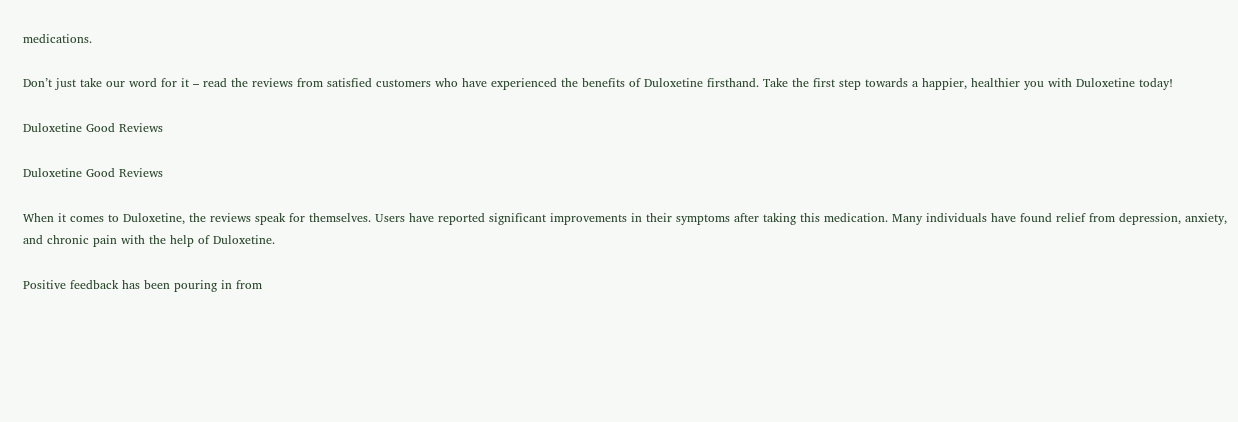medications.

Don’t just take our word for it – read the reviews from satisfied customers who have experienced the benefits of Duloxetine firsthand. Take the first step towards a happier, healthier you with Duloxetine today!

Duloxetine Good Reviews

Duloxetine Good Reviews

When it comes to Duloxetine, the reviews speak for themselves. Users have reported significant improvements in their symptoms after taking this medication. Many individuals have found relief from depression, anxiety, and chronic pain with the help of Duloxetine.

Positive feedback has been pouring in from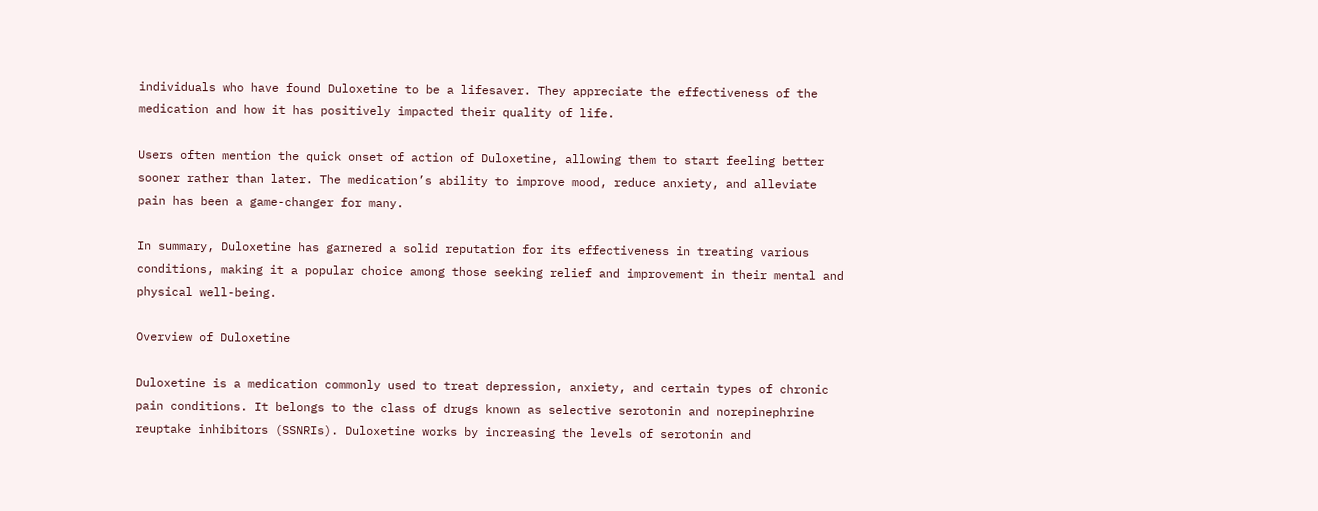individuals who have found Duloxetine to be a lifesaver. They appreciate the effectiveness of the medication and how it has positively impacted their quality of life.

Users often mention the quick onset of action of Duloxetine, allowing them to start feeling better sooner rather than later. The medication’s ability to improve mood, reduce anxiety, and alleviate pain has been a game-changer for many.

In summary, Duloxetine has garnered a solid reputation for its effectiveness in treating various conditions, making it a popular choice among those seeking relief and improvement in their mental and physical well-being.

Overview of Duloxetine

Duloxetine is a medication commonly used to treat depression, anxiety, and certain types of chronic pain conditions. It belongs to the class of drugs known as selective serotonin and norepinephrine reuptake inhibitors (SSNRIs). Duloxetine works by increasing the levels of serotonin and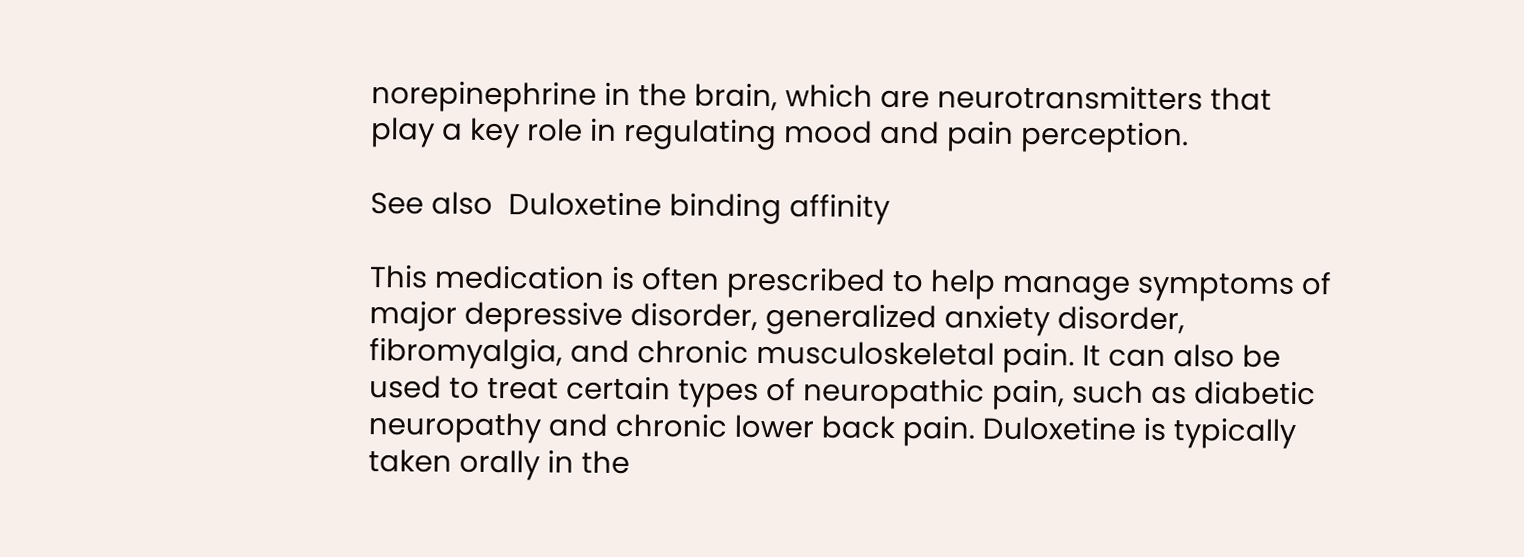norepinephrine in the brain, which are neurotransmitters that play a key role in regulating mood and pain perception.

See also  Duloxetine binding affinity

This medication is often prescribed to help manage symptoms of major depressive disorder, generalized anxiety disorder, fibromyalgia, and chronic musculoskeletal pain. It can also be used to treat certain types of neuropathic pain, such as diabetic neuropathy and chronic lower back pain. Duloxetine is typically taken orally in the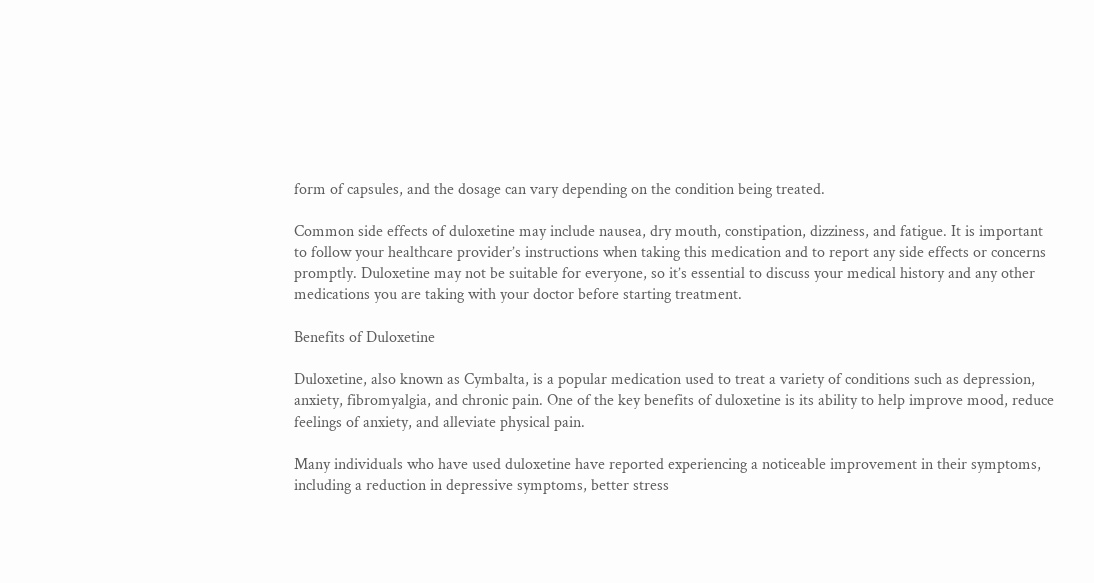form of capsules, and the dosage can vary depending on the condition being treated.

Common side effects of duloxetine may include nausea, dry mouth, constipation, dizziness, and fatigue. It is important to follow your healthcare provider’s instructions when taking this medication and to report any side effects or concerns promptly. Duloxetine may not be suitable for everyone, so it’s essential to discuss your medical history and any other medications you are taking with your doctor before starting treatment.

Benefits of Duloxetine

Duloxetine, also known as Cymbalta, is a popular medication used to treat a variety of conditions such as depression, anxiety, fibromyalgia, and chronic pain. One of the key benefits of duloxetine is its ability to help improve mood, reduce feelings of anxiety, and alleviate physical pain.

Many individuals who have used duloxetine have reported experiencing a noticeable improvement in their symptoms, including a reduction in depressive symptoms, better stress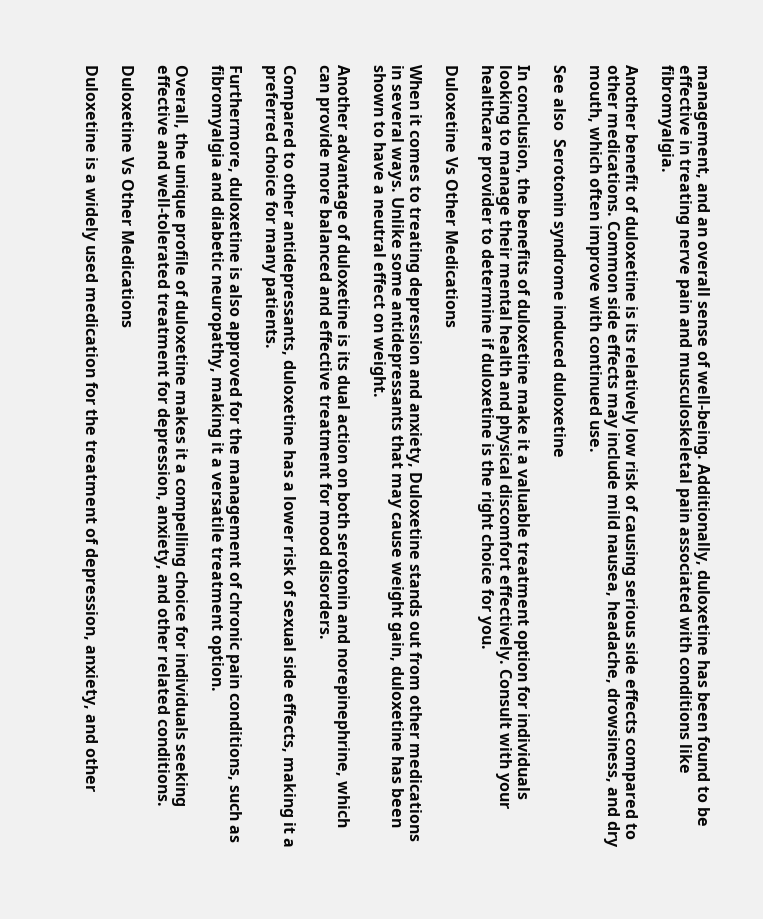management, and an overall sense of well-being. Additionally, duloxetine has been found to be effective in treating nerve pain and musculoskeletal pain associated with conditions like fibromyalgia.

Another benefit of duloxetine is its relatively low risk of causing serious side effects compared to other medications. Common side effects may include mild nausea, headache, drowsiness, and dry mouth, which often improve with continued use.

See also  Serotonin syndrome induced duloxetine

In conclusion, the benefits of duloxetine make it a valuable treatment option for individuals looking to manage their mental health and physical discomfort effectively. Consult with your healthcare provider to determine if duloxetine is the right choice for you.

Duloxetine Vs Other Medications

When it comes to treating depression and anxiety, Duloxetine stands out from other medications in several ways. Unlike some antidepressants that may cause weight gain, duloxetine has been shown to have a neutral effect on weight.

Another advantage of duloxetine is its dual action on both serotonin and norepinephrine, which can provide more balanced and effective treatment for mood disorders.

Compared to other antidepressants, duloxetine has a lower risk of sexual side effects, making it a preferred choice for many patients.

Furthermore, duloxetine is also approved for the management of chronic pain conditions, such as fibromyalgia and diabetic neuropathy, making it a versatile treatment option.

Overall, the unique profile of duloxetine makes it a compelling choice for individuals seeking effective and well-tolerated treatment for depression, anxiety, and other related conditions.

Duloxetine Vs Other Medications

Duloxetine is a widely used medication for the treatment of depression, anxiety, and other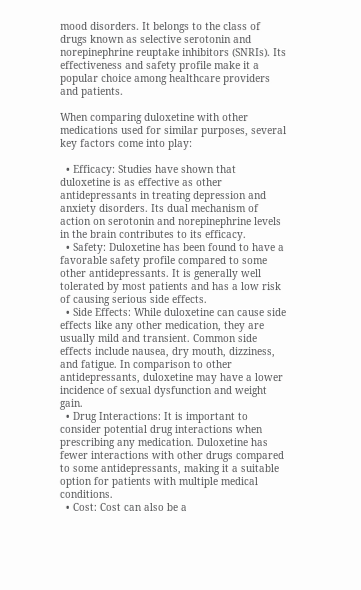mood disorders. It belongs to the class of drugs known as selective serotonin and norepinephrine reuptake inhibitors (SNRIs). Its effectiveness and safety profile make it a popular choice among healthcare providers and patients.

When comparing duloxetine with other medications used for similar purposes, several key factors come into play:

  • Efficacy: Studies have shown that duloxetine is as effective as other antidepressants in treating depression and anxiety disorders. Its dual mechanism of action on serotonin and norepinephrine levels in the brain contributes to its efficacy.
  • Safety: Duloxetine has been found to have a favorable safety profile compared to some other antidepressants. It is generally well tolerated by most patients and has a low risk of causing serious side effects.
  • Side Effects: While duloxetine can cause side effects like any other medication, they are usually mild and transient. Common side effects include nausea, dry mouth, dizziness, and fatigue. In comparison to other antidepressants, duloxetine may have a lower incidence of sexual dysfunction and weight gain.
  • Drug Interactions: It is important to consider potential drug interactions when prescribing any medication. Duloxetine has fewer interactions with other drugs compared to some antidepressants, making it a suitable option for patients with multiple medical conditions.
  • Cost: Cost can also be a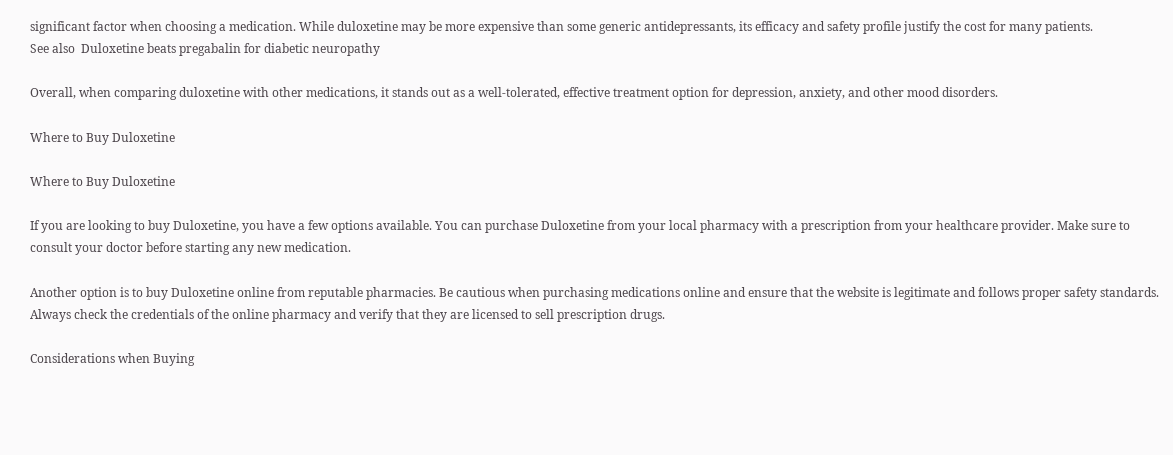significant factor when choosing a medication. While duloxetine may be more expensive than some generic antidepressants, its efficacy and safety profile justify the cost for many patients.
See also  Duloxetine beats pregabalin for diabetic neuropathy

Overall, when comparing duloxetine with other medications, it stands out as a well-tolerated, effective treatment option for depression, anxiety, and other mood disorders.

Where to Buy Duloxetine

Where to Buy Duloxetine

If you are looking to buy Duloxetine, you have a few options available. You can purchase Duloxetine from your local pharmacy with a prescription from your healthcare provider. Make sure to consult your doctor before starting any new medication.

Another option is to buy Duloxetine online from reputable pharmacies. Be cautious when purchasing medications online and ensure that the website is legitimate and follows proper safety standards. Always check the credentials of the online pharmacy and verify that they are licensed to sell prescription drugs.

Considerations when Buying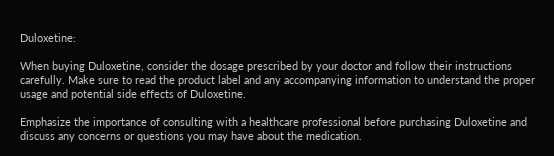Duloxetine:

When buying Duloxetine, consider the dosage prescribed by your doctor and follow their instructions carefully. Make sure to read the product label and any accompanying information to understand the proper usage and potential side effects of Duloxetine.

Emphasize the importance of consulting with a healthcare professional before purchasing Duloxetine and discuss any concerns or questions you may have about the medication.